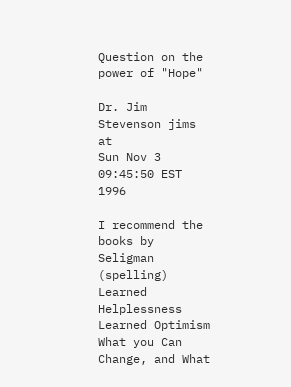Question on the power of "Hope"

Dr. Jim Stevenson jims at
Sun Nov 3 09:45:50 EST 1996

I recommend the books by Seligman (spelling)
Learned Helplessness
Learned Optimism
What you Can Change, and What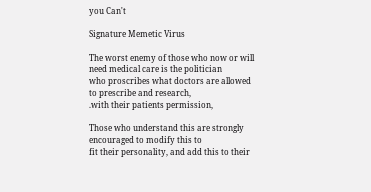you Can't

Signature Memetic Virus

The worst enemy of those who now or will need medical care is the politician
who proscribes what doctors are allowed to prescribe and research,
.with their patients permission,

Those who understand this are strongly encouraged to modify this to
fit their personality, and add this to their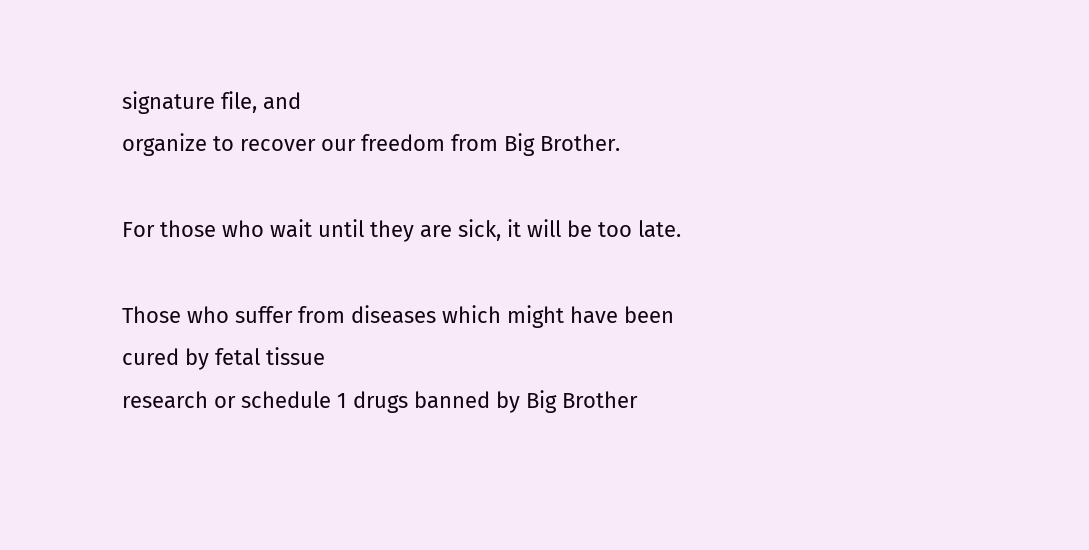signature file, and
organize to recover our freedom from Big Brother.

For those who wait until they are sick, it will be too late.

Those who suffer from diseases which might have been cured by fetal tissue
research or schedule 1 drugs banned by Big Brother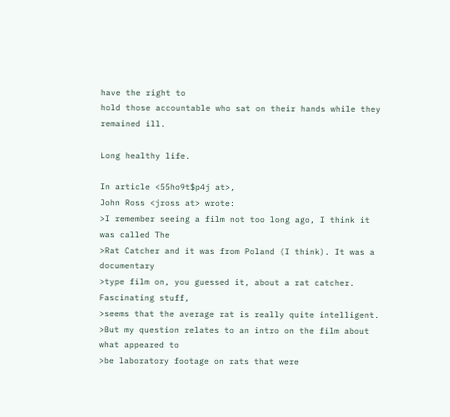have the right to
hold those accountable who sat on their hands while they remained ill.

Long healthy life.

In article <55ho9t$p4j at>,
John Ross <jross at> wrote:
>I remember seeing a film not too long ago, I think it was called The
>Rat Catcher and it was from Poland (I think). It was a documentary
>type film on, you guessed it, about a rat catcher. Fascinating stuff,
>seems that the average rat is really quite intelligent.
>But my question relates to an intro on the film about what appeared to
>be laboratory footage on rats that were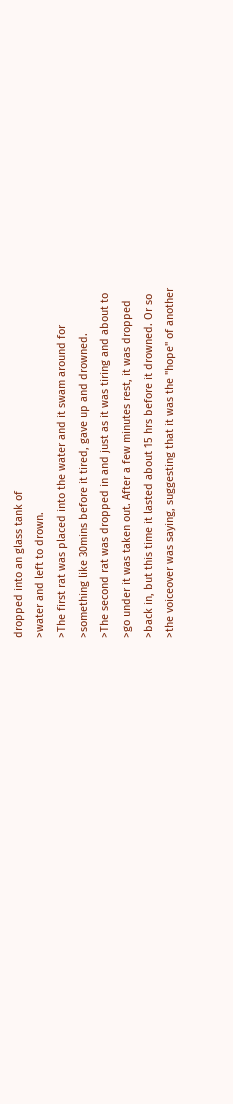dropped into an glass tank of
>water and left to drown.
>The first rat was placed into the water and it swam around for
>something like 30mins before it tired, gave up and drowned.
>The second rat was dropped in and just as it was tiring and about to
>go under it was taken out. After a few minutes rest, it was dropped
>back in, but this time it lasted about 15 hrs before it drowned. Or so
>the voiceover was saying, suggesting that it was the "hope" of another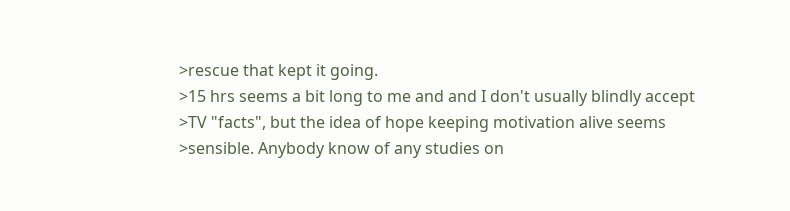>rescue that kept it going.
>15 hrs seems a bit long to me and and I don't usually blindly accept
>TV "facts", but the idea of hope keeping motivation alive seems
>sensible. Anybody know of any studies on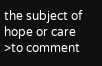the subject of hope or care
>to comment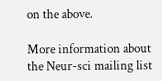on the above.

More information about the Neur-sci mailing list